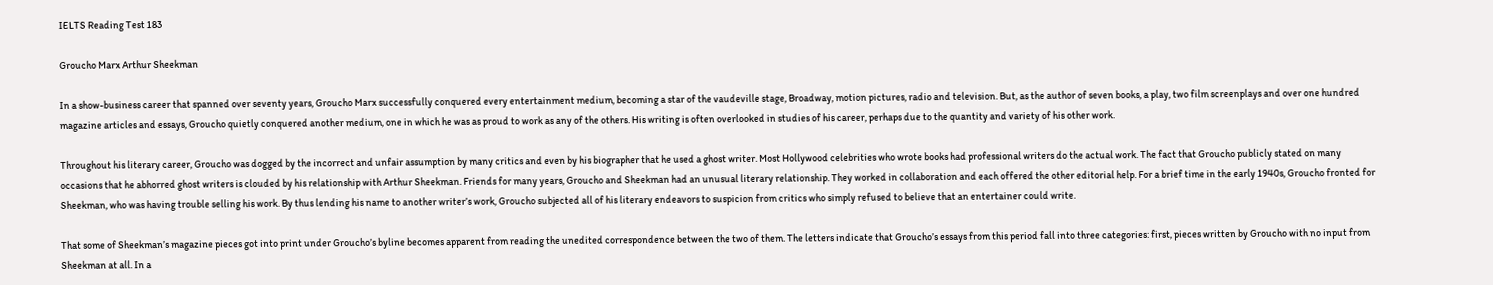IELTS Reading Test 183

Groucho Marx Arthur Sheekman

In a show-business career that spanned over seventy years, Groucho Marx successfully conquered every entertainment medium, becoming a star of the vaudeville stage, Broadway, motion pictures, radio and television. But, as the author of seven books, a play, two film screenplays and over one hundred magazine articles and essays, Groucho quietly conquered another medium, one in which he was as proud to work as any of the others. His writing is often overlooked in studies of his career, perhaps due to the quantity and variety of his other work.

Throughout his literary career, Groucho was dogged by the incorrect and unfair assumption by many critics and even by his biographer that he used a ghost writer. Most Hollywood celebrities who wrote books had professional writers do the actual work. The fact that Groucho publicly stated on many occasions that he abhorred ghost writers is clouded by his relationship with Arthur Sheekman. Friends for many years, Groucho and Sheekman had an unusual literary relationship. They worked in collaboration and each offered the other editorial help. For a brief time in the early 1940s, Groucho fronted for Sheekman, who was having trouble selling his work. By thus lending his name to another writer’s work, Groucho subjected all of his literary endeavors to suspicion from critics who simply refused to believe that an entertainer could write.

That some of Sheekman’s magazine pieces got into print under Groucho’s byline becomes apparent from reading the unedited correspondence between the two of them. The letters indicate that Groucho’s essays from this period fall into three categories: first, pieces written by Groucho with no input from Sheekman at all. In a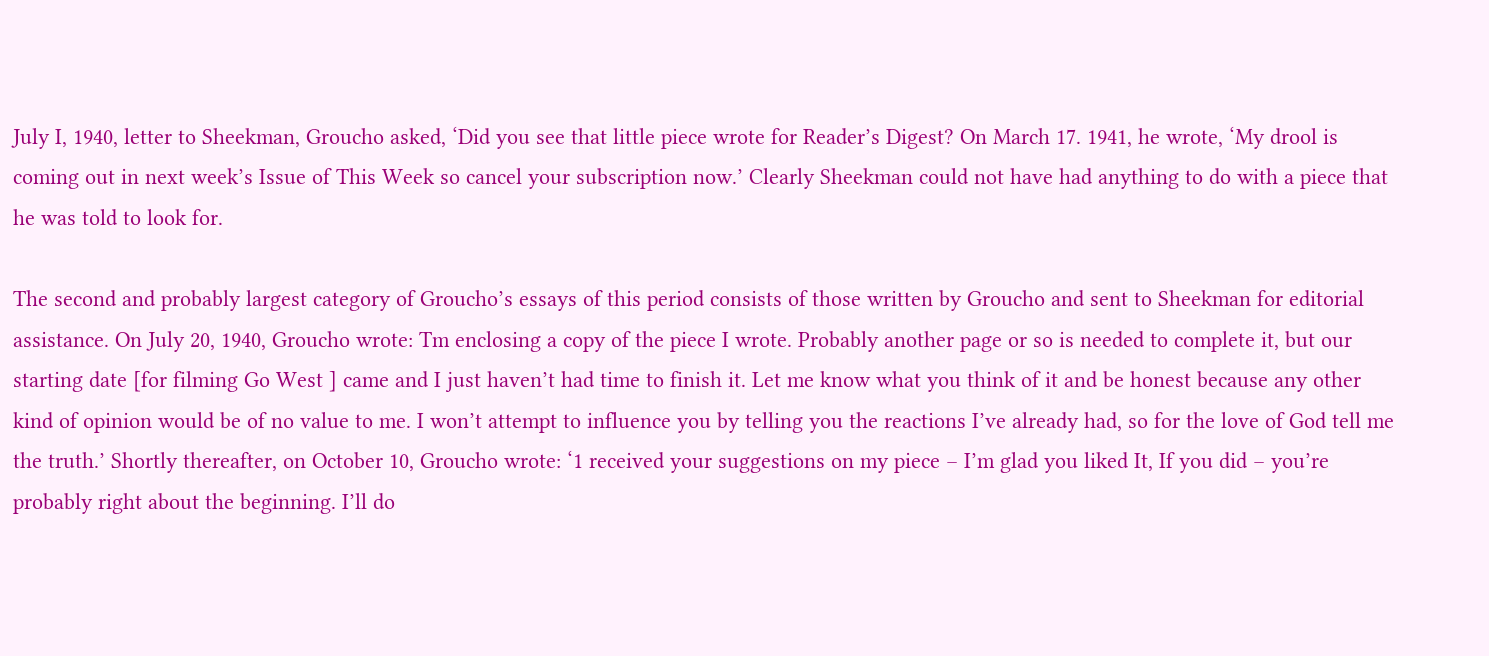July I, 1940, letter to Sheekman, Groucho asked, ‘Did you see that little piece wrote for Reader’s Digest? On March 17. 1941, he wrote, ‘My drool is coming out in next week’s Issue of This Week so cancel your subscription now.’ Clearly Sheekman could not have had anything to do with a piece that he was told to look for.

The second and probably largest category of Groucho’s essays of this period consists of those written by Groucho and sent to Sheekman for editorial assistance. On July 20, 1940, Groucho wrote: Tm enclosing a copy of the piece I wrote. Probably another page or so is needed to complete it, but our starting date [for filming Go West ] came and I just haven’t had time to finish it. Let me know what you think of it and be honest because any other kind of opinion would be of no value to me. I won’t attempt to influence you by telling you the reactions I’ve already had, so for the love of God tell me the truth.’ Shortly thereafter, on October 10, Groucho wrote: ‘1 received your suggestions on my piece – I’m glad you liked It, If you did – you’re probably right about the beginning. I’ll do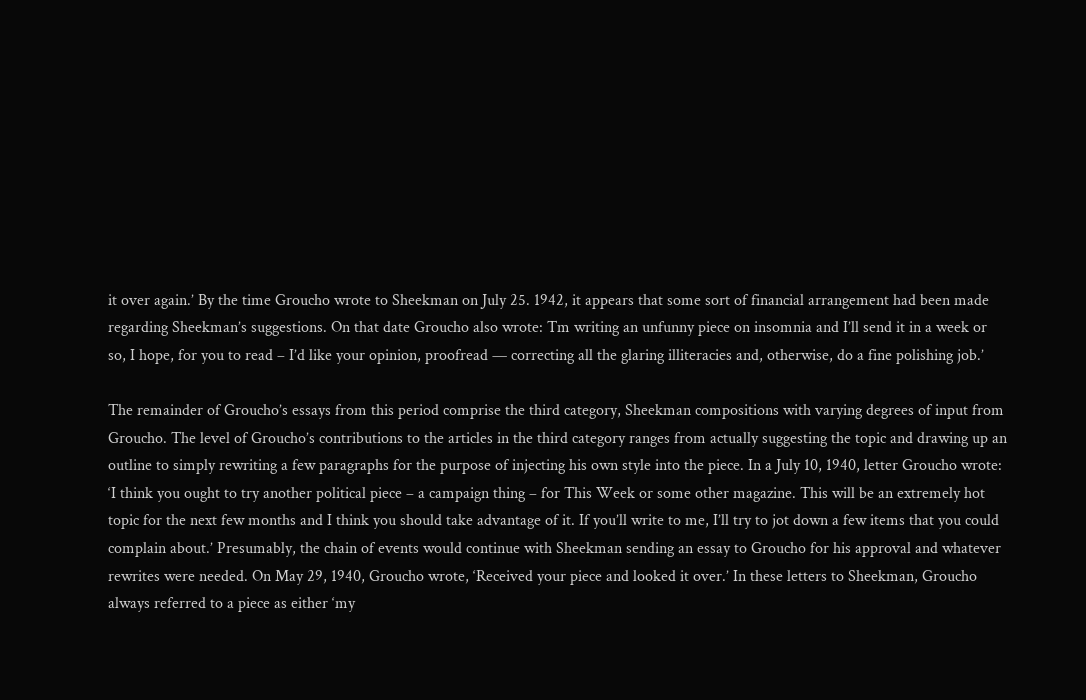it over again.’ By the time Groucho wrote to Sheekman on July 25. 1942, it appears that some sort of financial arrangement had been made regarding Sheekman’s suggestions. On that date Groucho also wrote: Tm writing an unfunny piece on insomnia and I’ll send it in a week or so, I hope, for you to read – I’d like your opinion, proofread — correcting all the glaring illiteracies and, otherwise, do a fine polishing job.’

The remainder of Groucho’s essays from this period comprise the third category, Sheekman compositions with varying degrees of input from Groucho. The level of Groucho’s contributions to the articles in the third category ranges from actually suggesting the topic and drawing up an outline to simply rewriting a few paragraphs for the purpose of injecting his own style into the piece. In a July 10, 1940, letter Groucho wrote: ‘I think you ought to try another political piece – a campaign thing – for This Week or some other magazine. This will be an extremely hot topic for the next few months and I think you should take advantage of it. If you’ll write to me, I’ll try to jot down a few items that you could complain about.’ Presumably, the chain of events would continue with Sheekman sending an essay to Groucho for his approval and whatever rewrites were needed. On May 29, 1940, Groucho wrote, ‘Received your piece and looked it over.’ In these letters to Sheekman, Groucho always referred to a piece as either ‘my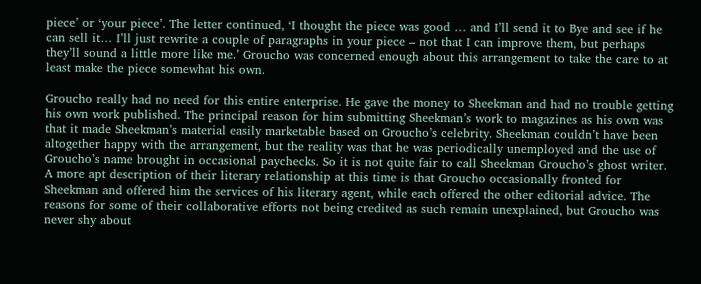piece’ or ‘your piece’. The letter continued, ‘I thought the piece was good … and I’ll send it to Bye and see if he can sell it… I’ll just rewrite a couple of paragraphs in your piece – not that I can improve them, but perhaps they’ll sound a little more like me.’ Groucho was concerned enough about this arrangement to take the care to at least make the piece somewhat his own.

Groucho really had no need for this entire enterprise. He gave the money to Sheekman and had no trouble getting his own work published. The principal reason for him submitting Sheekman’s work to magazines as his own was that it made Sheekman’s material easily marketable based on Groucho’s celebrity. Sheekman couldn’t have been altogether happy with the arrangement, but the reality was that he was periodically unemployed and the use of Groucho’s name brought in occasional paychecks. So it is not quite fair to call Sheekman Groucho’s ghost writer. A more apt description of their literary relationship at this time is that Groucho occasionally fronted for Sheekman and offered him the services of his literary agent, while each offered the other editorial advice. The reasons for some of their collaborative efforts not being credited as such remain unexplained, but Groucho was never shy about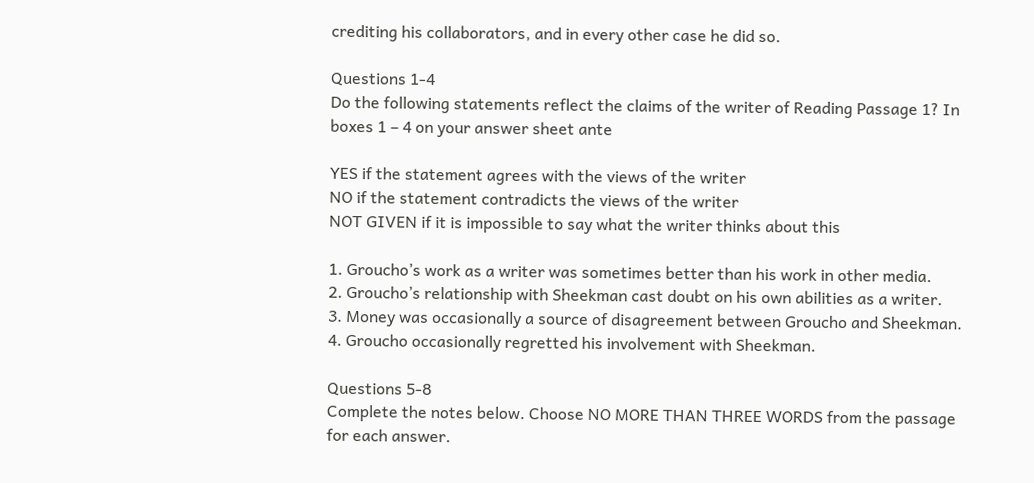crediting his collaborators, and in every other case he did so.

Questions 1-4
Do the following statements reflect the claims of the writer of Reading Passage 1? In boxes 1 – 4 on your answer sheet ante

YES if the statement agrees with the views of the writer
NO if the statement contradicts the views of the writer
NOT GIVEN if it is impossible to say what the writer thinks about this

1. Groucho’s work as a writer was sometimes better than his work in other media.
2. Groucho’s relationship with Sheekman cast doubt on his own abilities as a writer.
3. Money was occasionally a source of disagreement between Groucho and Sheekman.
4. Groucho occasionally regretted his involvement with Sheekman.

Questions 5-8
Complete the notes below. Choose NO MORE THAN THREE WORDS from the passage for each answer.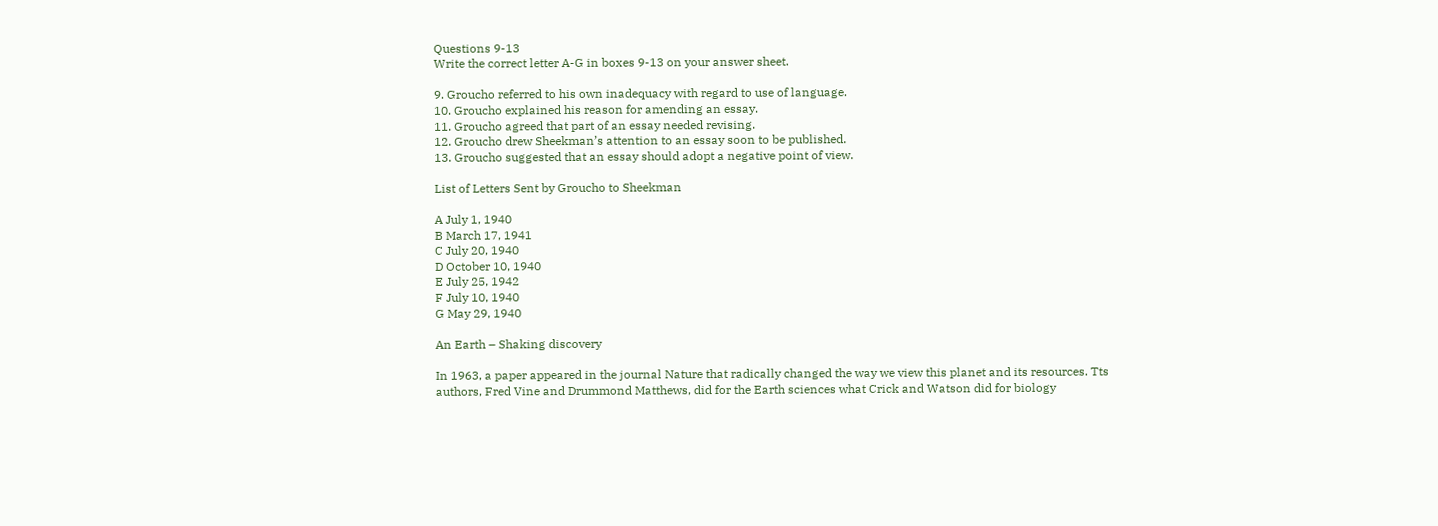Questions 9-13
Write the correct letter A-G in boxes 9-13 on your answer sheet.

9. Groucho referred to his own inadequacy with regard to use of language.
10. Groucho explained his reason for amending an essay.
11. Groucho agreed that part of an essay needed revising.
12. Groucho drew Sheekman’s attention to an essay soon to be published.
13. Groucho suggested that an essay should adopt a negative point of view.

List of Letters Sent by Groucho to Sheekman

A July 1, 1940
B March 17, 1941
C July 20, 1940
D October 10, 1940
E July 25, 1942
F July 10, 1940
G May 29, 1940

An Earth – Shaking discovery

In 1963, a paper appeared in the journal Nature that radically changed the way we view this planet and its resources. Tts authors, Fred Vine and Drummond Matthews, did for the Earth sciences what Crick and Watson did for biology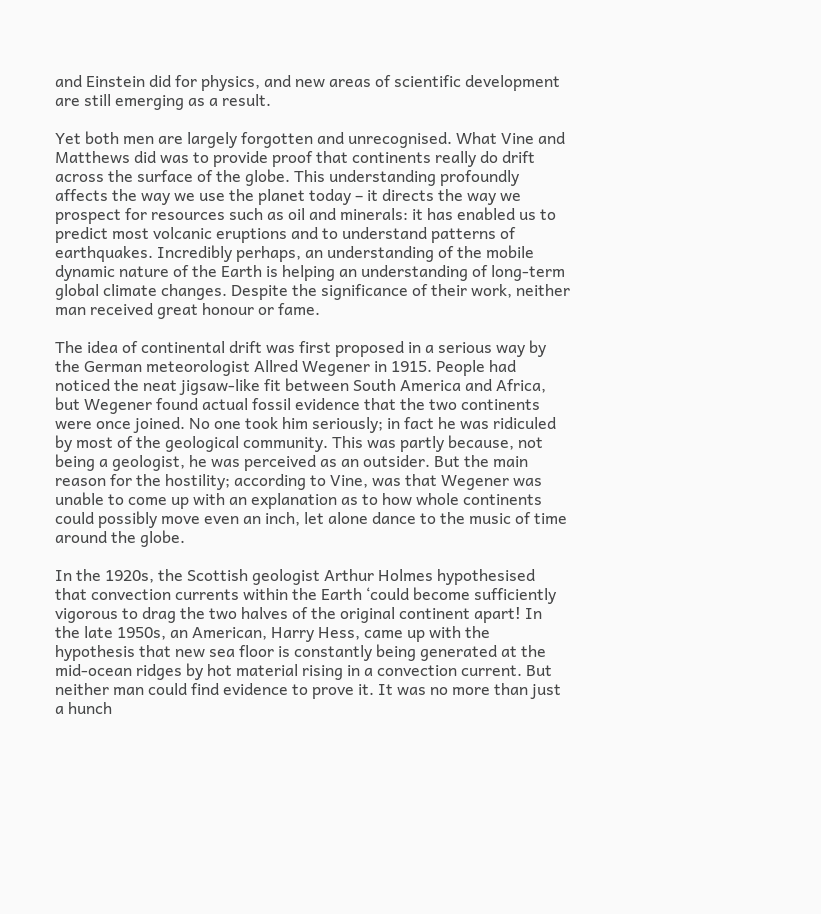and Einstein did for physics, and new areas of scientific development are still emerging as a result.

Yet both men are largely forgotten and unrecognised. What Vine and Matthews did was to provide proof that continents really do drift across the surface of the globe. This understanding profoundly affects the way we use the planet today – it directs the way we prospect for resources such as oil and minerals: it has enabled us to predict most volcanic eruptions and to understand patterns of earthquakes. Incredibly perhaps, an understanding of the mobile dynamic nature of the Earth is helping an understanding of long-term global climate changes. Despite the significance of their work, neither man received great honour or fame.

The idea of continental drift was first proposed in a serious way by the German meteorologist Allred Wegener in 1915. People had noticed the neat jigsaw-like fit between South America and Africa, but Wegener found actual fossil evidence that the two continents were once joined. No one took him seriously; in fact he was ridiculed by most of the geological community. This was partly because, not being a geologist, he was perceived as an outsider. But the main reason for the hostility; according to Vine, was that Wegener was unable to come up with an explanation as to how whole continents could possibly move even an inch, let alone dance to the music of time around the globe.

In the 1920s, the Scottish geologist Arthur Holmes hypothesised that convection currents within the Earth ‘could become sufficiently vigorous to drag the two halves of the original continent apart! In the late 1950s, an American, Harry Hess, came up with the hypothesis that new sea floor is constantly being generated at the mid-ocean ridges by hot material rising in a convection current. But neither man could find evidence to prove it. It was no more than just a hunch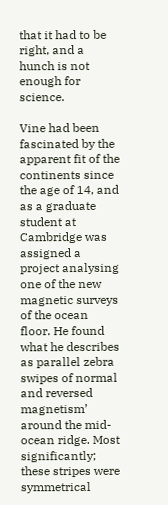that it had to be right, and a hunch is not enough for science.

Vine had been fascinated by the apparent fit of the continents since the age of 14, and as a graduate student at Cambridge was assigned a project analysing one of the new magnetic surveys of the ocean floor. He found what he describes as parallel zebra swipes of normal and reversed magnetism’ around the mid-ocean ridge. Most significantly; these stripes were symmetrical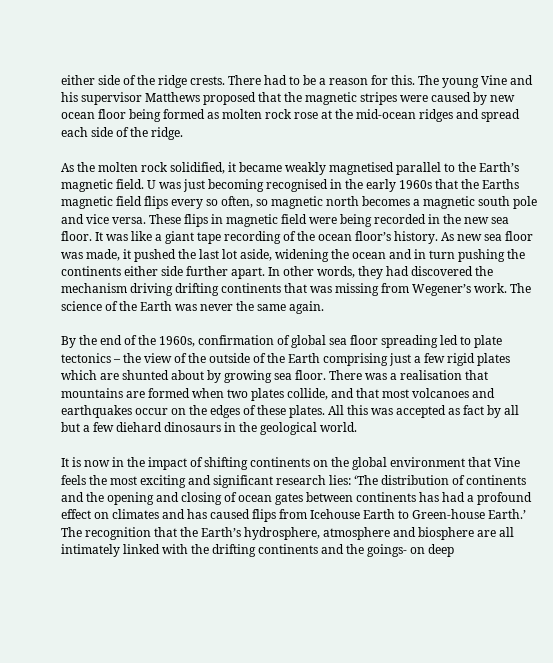either side of the ridge crests. There had to be a reason for this. The young Vine and his supervisor Matthews proposed that the magnetic stripes were caused by new ocean floor being formed as molten rock rose at the mid-ocean ridges and spread each side of the ridge.

As the molten rock solidified, it became weakly magnetised parallel to the Earth’s magnetic field. U was just becoming recognised in the early 1960s that the Earths magnetic field flips every so often, so magnetic north becomes a magnetic south pole and vice versa. These flips in magnetic field were being recorded in the new sea floor. It was like a giant tape recording of the ocean floor’s history. As new sea floor was made, it pushed the last lot aside, widening the ocean and in turn pushing the continents either side further apart. In other words, they had discovered the mechanism driving drifting continents that was missing from Wegener’s work. The science of the Earth was never the same again.

By the end of the 1960s, confirmation of global sea floor spreading led to plate tectonics – the view of the outside of the Earth comprising just a few rigid plates which are shunted about by growing sea floor. There was a realisation that mountains are formed when two plates collide, and that most volcanoes and earthquakes occur on the edges of these plates. All this was accepted as fact by all but a few diehard dinosaurs in the geological world.

It is now in the impact of shifting continents on the global environment that Vine feels the most exciting and significant research lies: ‘The distribution of continents and the opening and closing of ocean gates between continents has had a profound effect on climates and has caused flips from Icehouse Earth to Green-house Earth.’ The recognition that the Earth’s hydrosphere, atmosphere and biosphere are all intimately linked with the drifting continents and the goings- on deep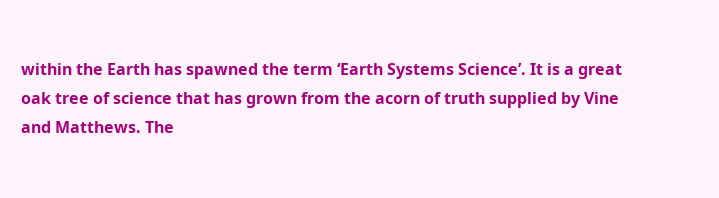within the Earth has spawned the term ‘Earth Systems Science’. It is a great oak tree of science that has grown from the acorn of truth supplied by Vine and Matthews. The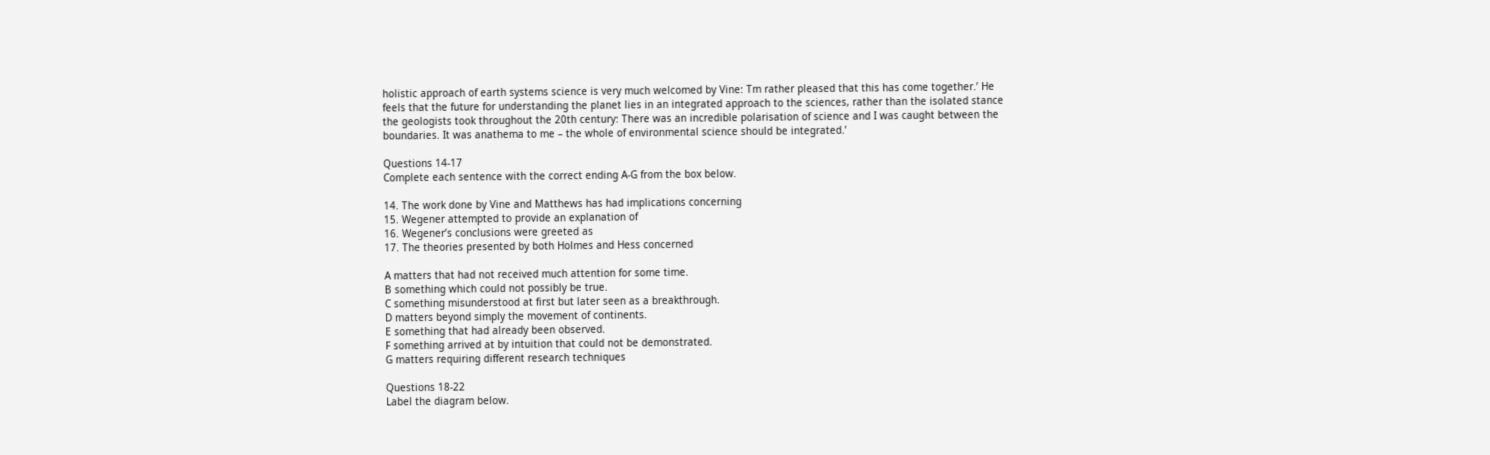holistic approach of earth systems science is very much welcomed by Vine: Tm rather pleased that this has come together.’ He feels that the future for understanding the planet lies in an integrated approach to the sciences, rather than the isolated stance the geologists took throughout the 20th century: There was an incredible polarisation of science and I was caught between the boundaries. It was anathema to me – the whole of environmental science should be integrated.’

Questions 14-17
Complete each sentence with the correct ending A-G from the box below.

14. The work done by Vine and Matthews has had implications concerning
15. Wegener attempted to provide an explanation of
16. Wegener’s conclusions were greeted as
17. The theories presented by both Holmes and Hess concerned

A matters that had not received much attention for some time.
B something which could not possibly be true.
C something misunderstood at first but later seen as a breakthrough.
D matters beyond simply the movement of continents.
E something that had already been observed.
F something arrived at by intuition that could not be demonstrated.
G matters requiring different research techniques

Questions 18-22
Label the diagram below.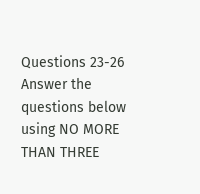Questions 23-26
Answer the questions below using NO MORE THAN THREE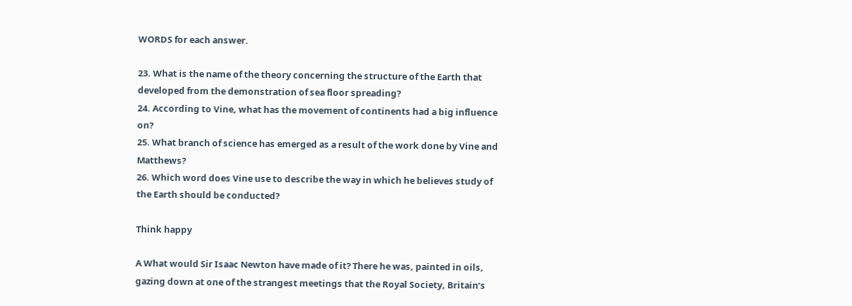WORDS for each answer.

23. What is the name of the theory concerning the structure of the Earth that developed from the demonstration of sea floor spreading?
24. According to Vine, what has the movement of continents had a big influence on?
25. What branch of science has emerged as a result of the work done by Vine and Matthews?
26. Which word does Vine use to describe the way in which he believes study of the Earth should be conducted?

Think happy

A What would Sir Isaac Newton have made of it? There he was, painted in oils, gazing down at one of the strangest meetings that the Royal Society, Britain’s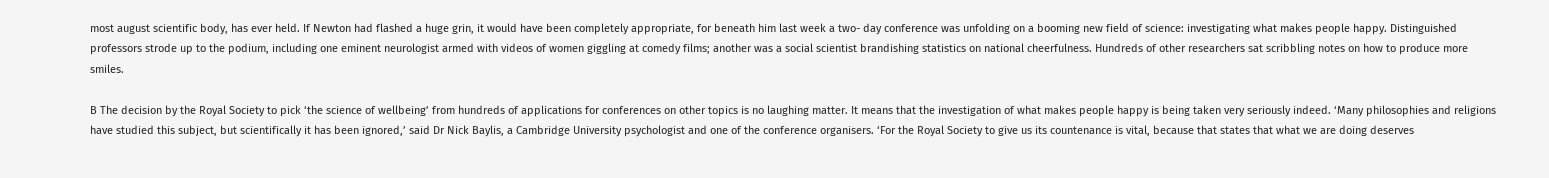most august scientific body, has ever held. If Newton had flashed a huge grin, it would have been completely appropriate, for beneath him last week a two- day conference was unfolding on a booming new field of science: investigating what makes people happy. Distinguished professors strode up to the podium, including one eminent neurologist armed with videos of women giggling at comedy films; another was a social scientist brandishing statistics on national cheerfulness. Hundreds of other researchers sat scribbling notes on how to produce more smiles.

B The decision by the Royal Society to pick ‘the science of wellbeing’ from hundreds of applications for conferences on other topics is no laughing matter. It means that the investigation of what makes people happy is being taken very seriously indeed. ‘Many philosophies and religions have studied this subject, but scientifically it has been ignored,’ said Dr Nick Baylis, a Cambridge University psychologist and one of the conference organisers. ‘For the Royal Society to give us its countenance is vital, because that states that what we are doing deserves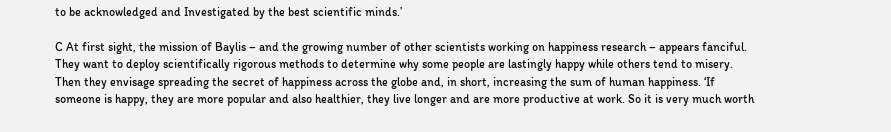to be acknowledged and Investigated by the best scientific minds.’

C At first sight, the mission of Baylis – and the growing number of other scientists working on happiness research – appears fanciful. They want to deploy scientifically rigorous methods to determine why some people are lastingly happy while others tend to misery. Then they envisage spreading the secret of happiness across the globe and, in short, increasing the sum of human happiness. ‘If someone is happy, they are more popular and also healthier, they live longer and are more productive at work. So it is very much worth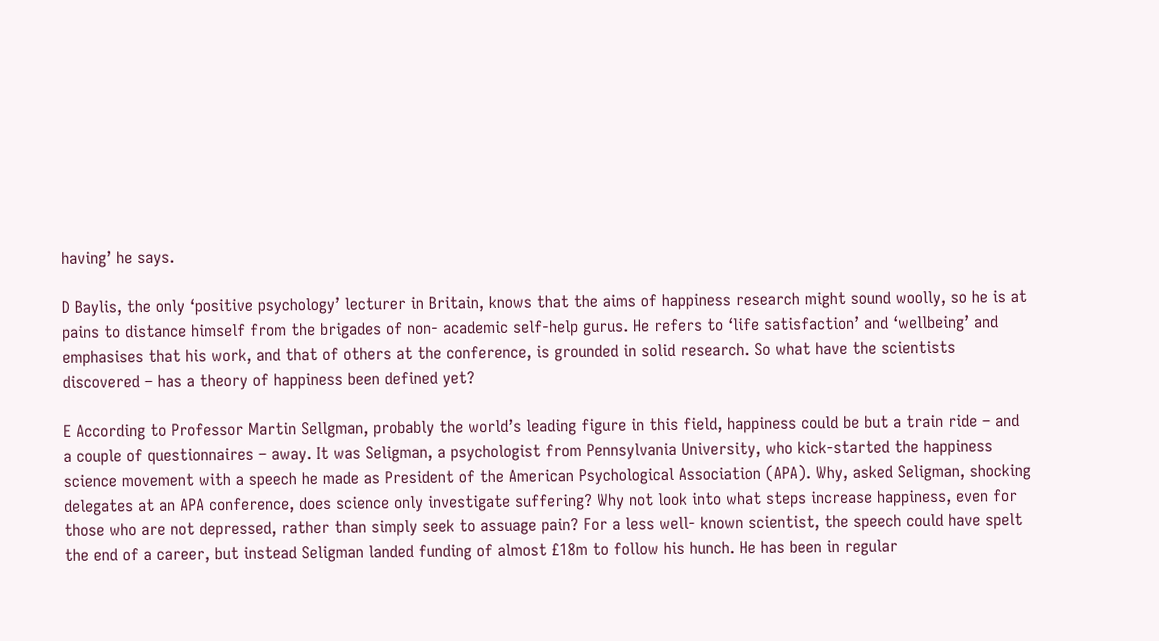having’ he says.

D Baylis, the only ‘positive psychology’ lecturer in Britain, knows that the aims of happiness research might sound woolly, so he is at pains to distance himself from the brigades of non- academic self-help gurus. He refers to ‘life satisfaction’ and ‘wellbeing’ and emphasises that his work, and that of others at the conference, is grounded in solid research. So what have the scientists discovered – has a theory of happiness been defined yet?

E According to Professor Martin Sellgman, probably the world’s leading figure in this field, happiness could be but a train ride – and a couple of questionnaires – away. It was Seligman, a psychologist from Pennsylvania University, who kick-started the happiness science movement with a speech he made as President of the American Psychological Association (APA). Why, asked Seligman, shocking delegates at an APA conference, does science only investigate suffering? Why not look into what steps increase happiness, even for those who are not depressed, rather than simply seek to assuage pain? For a less well- known scientist, the speech could have spelt the end of a career, but instead Seligman landed funding of almost £18m to follow his hunch. He has been in regular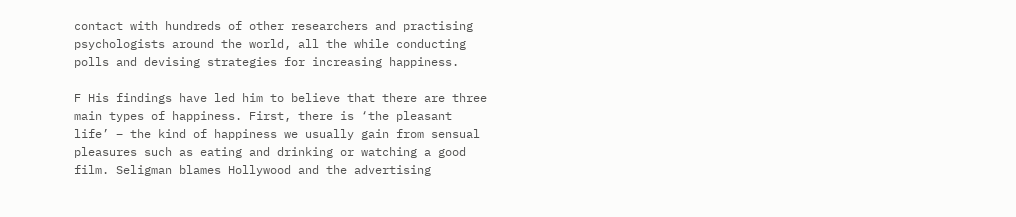contact with hundreds of other researchers and practising psychologists around the world, all the while conducting polls and devising strategies for increasing happiness.

F His findings have led him to believe that there are three main types of happiness. First, there is ‘the pleasant life’ – the kind of happiness we usually gain from sensual pleasures such as eating and drinking or watching a good film. Seligman blames Hollywood and the advertising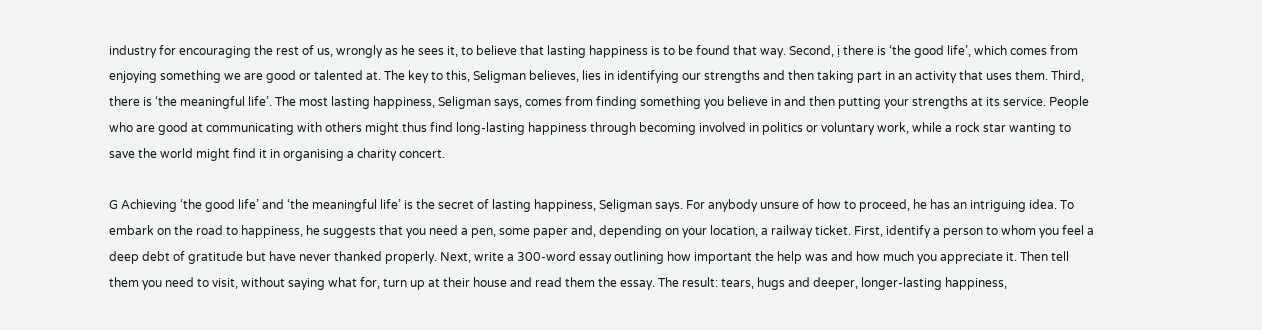industry for encouraging the rest of us, wrongly as he sees it, to believe that lasting happiness is to be found that way. Second, ị there is ‘the good life’, which comes from enjoying something we are good or talented at. The key to this, Seligman believes, lies in identifying our strengths and then taking part in an activity that uses them. Third, there is ‘the meaningful life’. The most lasting happiness, Seligman says, comes from finding something you believe in and then putting your strengths at its service. People who are good at communicating with others might thus find long-lasting happiness through becoming involved in politics or voluntary work, while a rock star wanting to save the world might find it in organising a charity concert.

G Achieving ‘the good life’ and ‘the meaningful life’ is the secret of lasting happiness, Seligman says. For anybody unsure of how to proceed, he has an intriguing idea. To embark on the road to happiness, he suggests that you need a pen, some paper and, depending on your location, a railway ticket. First, identify a person to whom you feel a deep debt of gratitude but have never thanked properly. Next, write a 300-word essay outlining how important the help was and how much you appreciate it. Then tell them you need to visit, without saying what for, turn up at their house and read them the essay. The result: tears, hugs and deeper, longer-lasting happiness,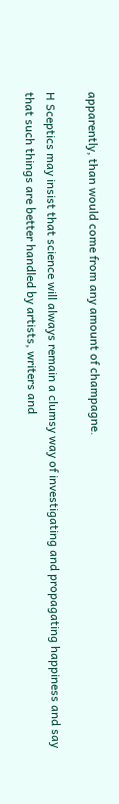apparently, than would come from any amount of champagne.

H Sceptics may insist that science will always remain a clumsy way of investigating and propagating happiness and say that such things are better handled by artists, writers and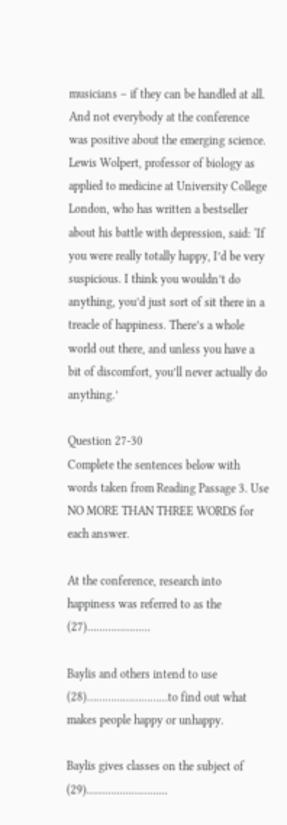musicians – if they can be handled at all. And not everybody at the conference was positive about the emerging science. Lewis Wolpert, professor of biology as applied to medicine at University College London, who has written a bestseller about his battle with depression, said: ‘If you were really totally happy, I’d be very suspicious. I think you wouldn’t do anything, you’d just sort of sit there in a treacle of happiness. There’s a whole world out there, and unless you have a bit of discomfort, you’ll never actually do anything.’

Question 27-30
Complete the sentences below with words taken from Reading Passage 3. Use NO MORE THAN THREE WORDS for each answer.

At the conference, research into happiness was referred to as the (27)…………………

Baylis and others intend to use (28)………………………to find out what makes people happy or unhappy.

Baylis gives classes on the subject of (29)………………………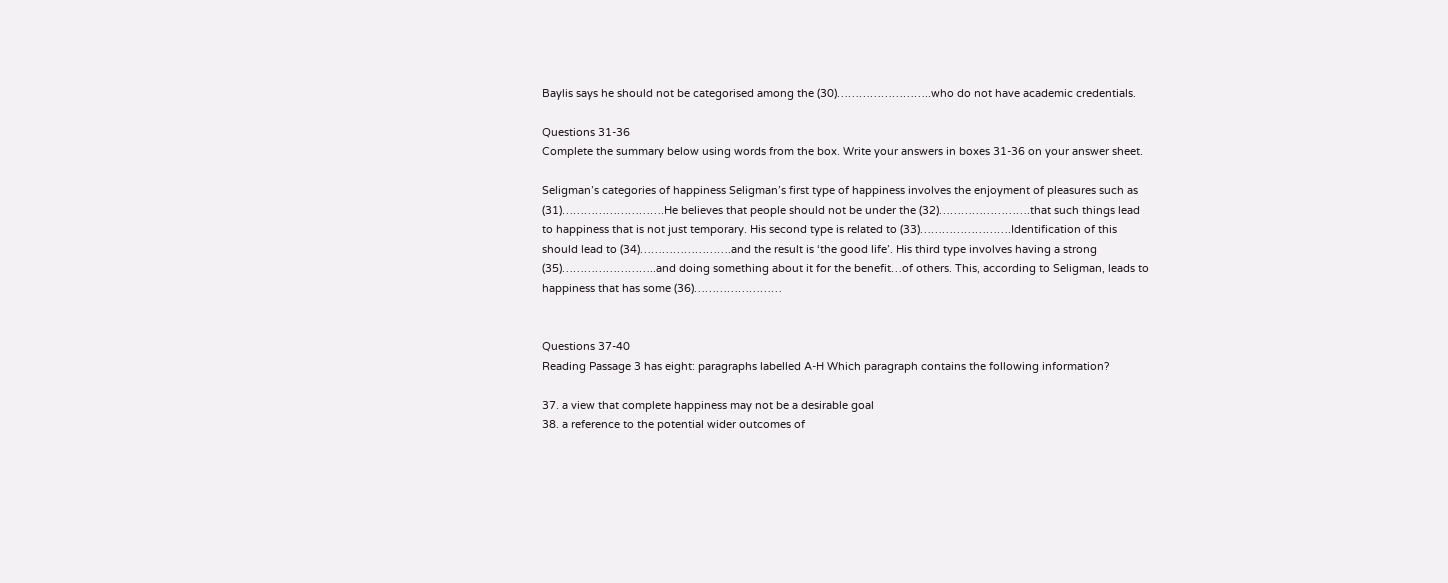Baylis says he should not be categorised among the (30)……………………..who do not have academic credentials.

Questions 31-36
Complete the summary below using words from the box. Write your answers in boxes 31-36 on your answer sheet.

Seligman’s categories of happiness Seligman’s first type of happiness involves the enjoyment of pleasures such as (31)……………………….He believes that people should not be under the (32)…………………….that such things lead to happiness that is not just temporary. His second type is related to (33)…………………….Identification of this should lead to (34)…………………….and the result is ‘the good life’. His third type involves having a strong (35)……………………..and doing something about it for the benefit…of others. This, according to Seligman, leads to happiness that has some (36)……………………


Questions 37-40
Reading Passage 3 has eight: paragraphs labelled A-H Which paragraph contains the following information?

37. a view that complete happiness may not be a desirable goal
38. a reference to the potential wider outcomes of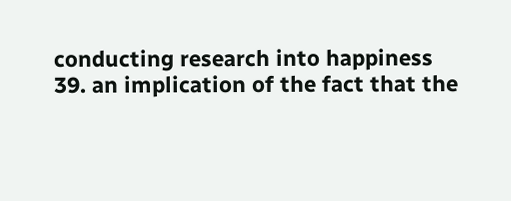conducting research into happiness
39. an implication of the fact that the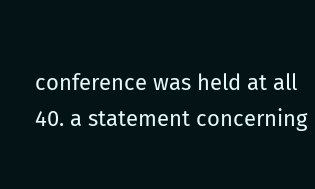conference was held at all
40. a statement concerning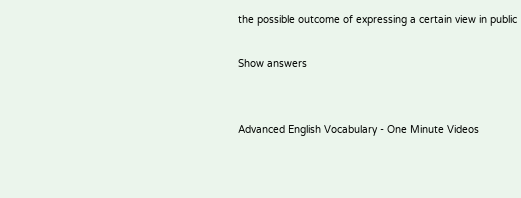the possible outcome of expressing a certain view in public

Show answers


Advanced English Vocabulary - One Minute Videos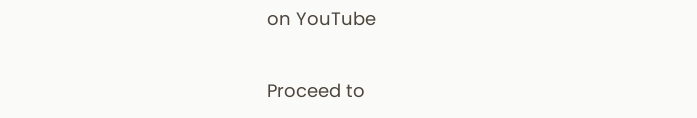on YouTube

Proceed to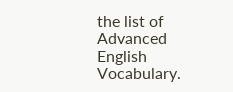the list of Advanced English Vocabulary.